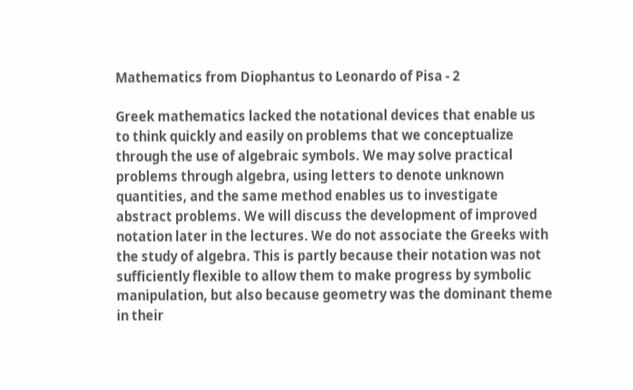Mathematics from Diophantus to Leonardo of Pisa - 2

Greek mathematics lacked the notational devices that enable us to think quickly and easily on problems that we conceptualize through the use of algebraic symbols. We may solve practical problems through algebra, using letters to denote unknown quantities, and the same method enables us to investigate abstract problems. We will discuss the development of improved notation later in the lectures. We do not associate the Greeks with the study of algebra. This is partly because their notation was not sufficiently flexible to allow them to make progress by symbolic manipulation, but also because geometry was the dominant theme in their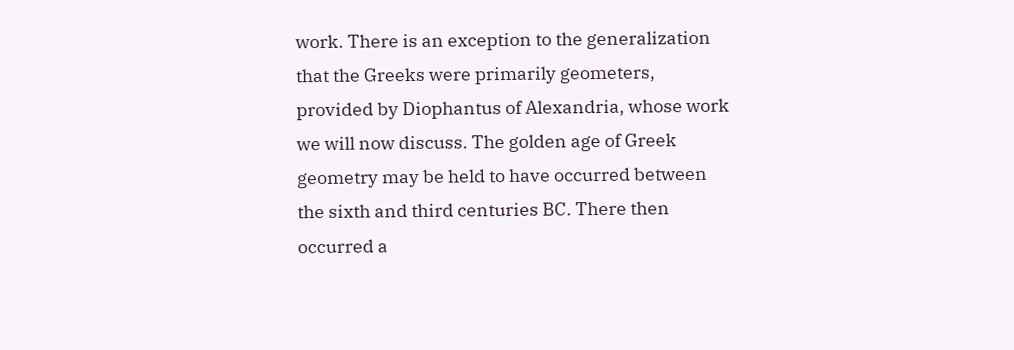work. There is an exception to the generalization that the Greeks were primarily geometers, provided by Diophantus of Alexandria, whose work we will now discuss. The golden age of Greek geometry may be held to have occurred between the sixth and third centuries BC. There then occurred a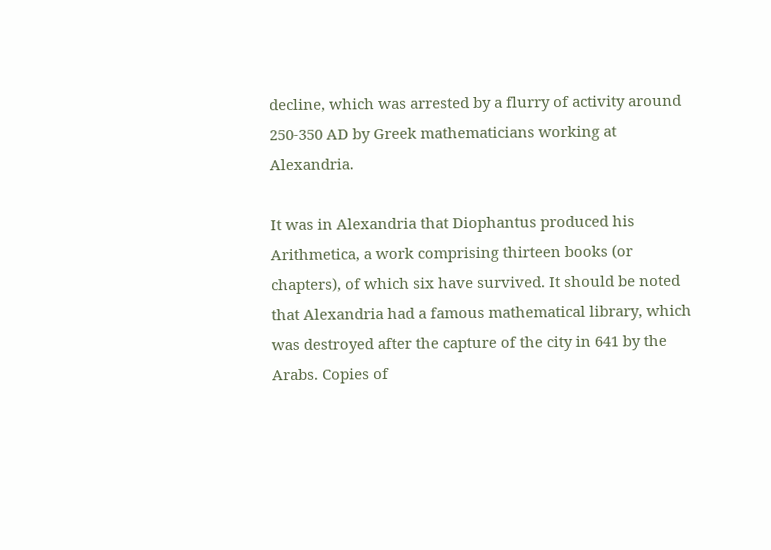decline, which was arrested by a flurry of activity around 250-350 AD by Greek mathematicians working at Alexandria.

It was in Alexandria that Diophantus produced his Arithmetica, a work comprising thirteen books (or chapters), of which six have survived. It should be noted that Alexandria had a famous mathematical library, which was destroyed after the capture of the city in 641 by the Arabs. Copies of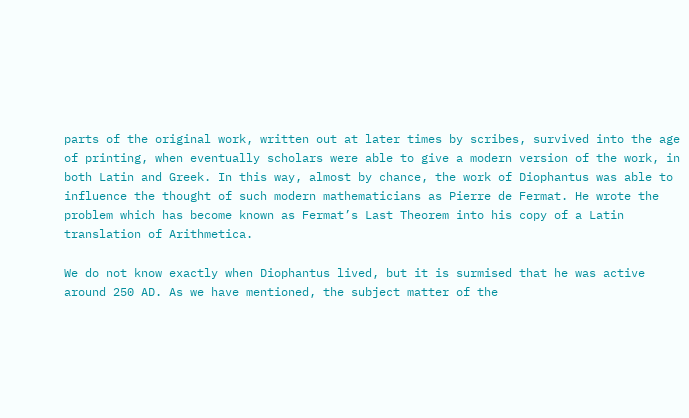parts of the original work, written out at later times by scribes, survived into the age of printing, when eventually scholars were able to give a modern version of the work, in both Latin and Greek. In this way, almost by chance, the work of Diophantus was able to influence the thought of such modern mathematicians as Pierre de Fermat. He wrote the problem which has become known as Fermat’s Last Theorem into his copy of a Latin translation of Arithmetica.

We do not know exactly when Diophantus lived, but it is surmised that he was active around 250 AD. As we have mentioned, the subject matter of the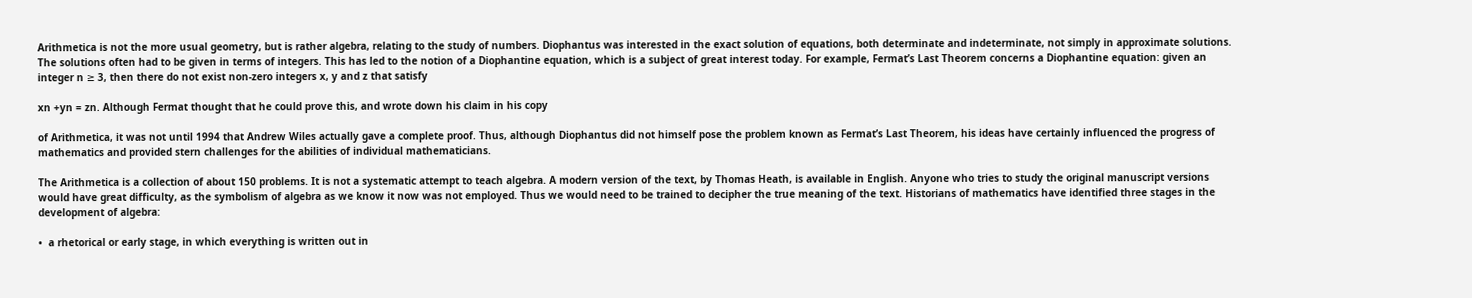Arithmetica is not the more usual geometry, but is rather algebra, relating to the study of numbers. Diophantus was interested in the exact solution of equations, both determinate and indeterminate, not simply in approximate solutions. The solutions often had to be given in terms of integers. This has led to the notion of a Diophantine equation, which is a subject of great interest today. For example, Fermat’s Last Theorem concerns a Diophantine equation: given an integer n ≥ 3, then there do not exist non-zero integers x, y and z that satisfy

xn +yn = zn. Although Fermat thought that he could prove this, and wrote down his claim in his copy

of Arithmetica, it was not until 1994 that Andrew Wiles actually gave a complete proof. Thus, although Diophantus did not himself pose the problem known as Fermat’s Last Theorem, his ideas have certainly influenced the progress of mathematics and provided stern challenges for the abilities of individual mathematicians.

The Arithmetica is a collection of about 150 problems. It is not a systematic attempt to teach algebra. A modern version of the text, by Thomas Heath, is available in English. Anyone who tries to study the original manuscript versions would have great difficulty, as the symbolism of algebra as we know it now was not employed. Thus we would need to be trained to decipher the true meaning of the text. Historians of mathematics have identified three stages in the development of algebra:

•  a rhetorical or early stage, in which everything is written out in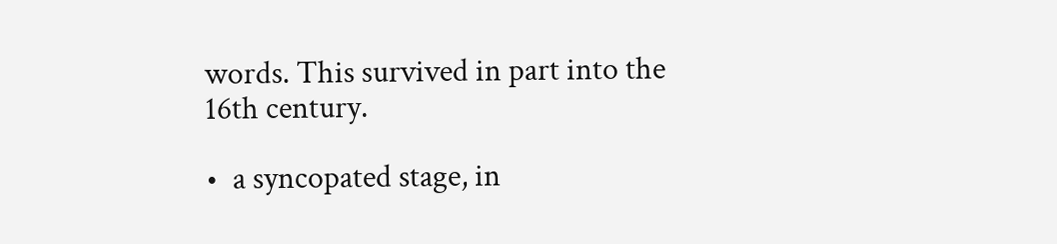words. This survived in part into the 16th century.

•  a syncopated stage, in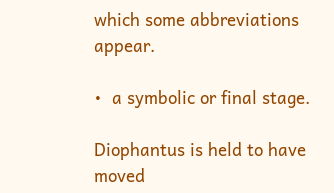which some abbreviations appear.

•  a symbolic or final stage.

Diophantus is held to have moved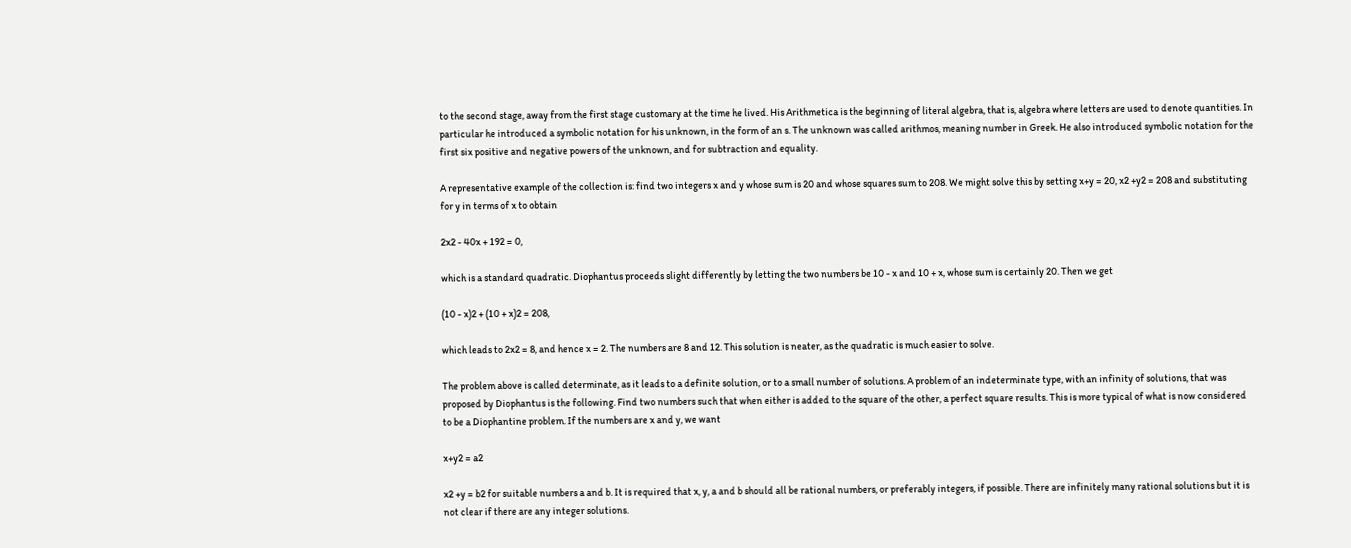to the second stage, away from the first stage customary at the time he lived. His Arithmetica is the beginning of literal algebra, that is, algebra where letters are used to denote quantities. In particular he introduced a symbolic notation for his unknown, in the form of an s. The unknown was called arithmos, meaning number in Greek. He also introduced symbolic notation for the first six positive and negative powers of the unknown, and for subtraction and equality.

A representative example of the collection is: find two integers x and y whose sum is 20 and whose squares sum to 208. We might solve this by setting x+y = 20, x2 +y2 = 208 and substituting for y in terms of x to obtain

2x2 - 40x + 192 = 0,

which is a standard quadratic. Diophantus proceeds slight differently by letting the two numbers be 10 - x and 10 + x, whose sum is certainly 20. Then we get

(10 - x)2 + (10 + x)2 = 208,

which leads to 2x2 = 8, and hence x = 2. The numbers are 8 and 12. This solution is neater, as the quadratic is much easier to solve.

The problem above is called determinate, as it leads to a definite solution, or to a small number of solutions. A problem of an indeterminate type, with an infinity of solutions, that was proposed by Diophantus is the following. Find two numbers such that when either is added to the square of the other, a perfect square results. This is more typical of what is now considered to be a Diophantine problem. If the numbers are x and y, we want

x+y2 = a2

x2 +y = b2 for suitable numbers a and b. It is required that x, y, a and b should all be rational numbers, or preferably integers, if possible. There are infinitely many rational solutions but it is not clear if there are any integer solutions.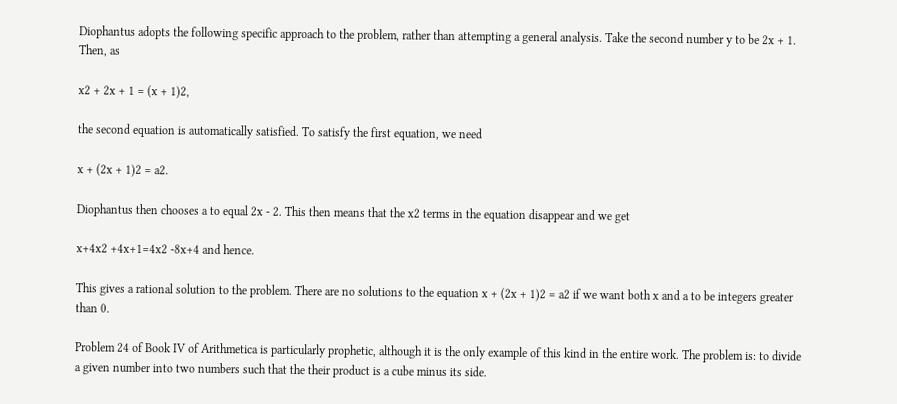Diophantus adopts the following specific approach to the problem, rather than attempting a general analysis. Take the second number y to be 2x + 1. Then, as

x2 + 2x + 1 = (x + 1)2,

the second equation is automatically satisfied. To satisfy the first equation, we need

x + (2x + 1)2 = a2.

Diophantus then chooses a to equal 2x - 2. This then means that the x2 terms in the equation disappear and we get

x+4x2 +4x+1=4x2 -8x+4 and hence.

This gives a rational solution to the problem. There are no solutions to the equation x + (2x + 1)2 = a2 if we want both x and a to be integers greater than 0.

Problem 24 of Book IV of Arithmetica is particularly prophetic, although it is the only example of this kind in the entire work. The problem is: to divide a given number into two numbers such that the their product is a cube minus its side.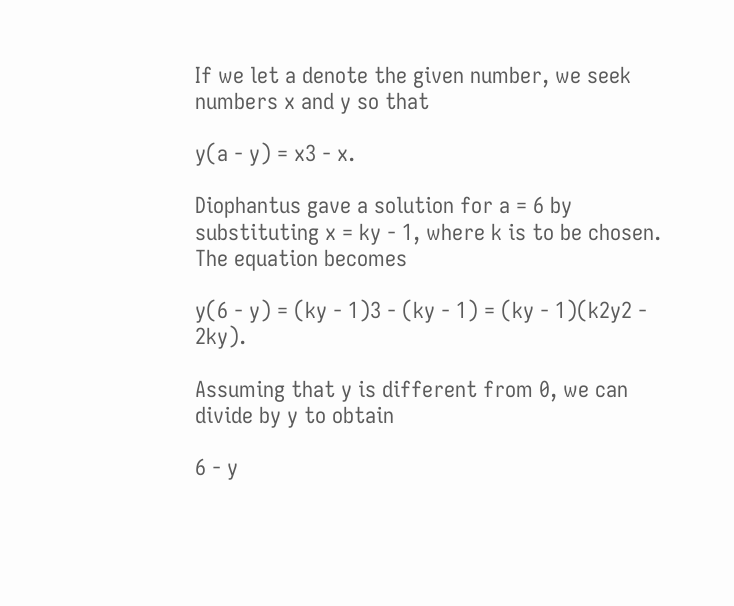If we let a denote the given number, we seek numbers x and y so that

y(a - y) = x3 - x.

Diophantus gave a solution for a = 6 by substituting x = ky - 1, where k is to be chosen. The equation becomes

y(6 - y) = (ky - 1)3 - (ky - 1) = (ky - 1)(k2y2 - 2ky).

Assuming that y is different from 0, we can divide by y to obtain

6 - y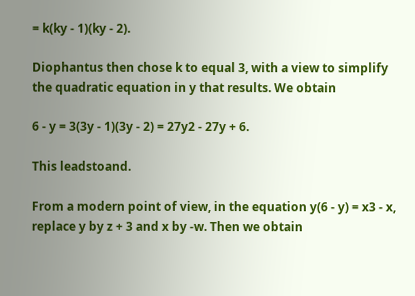= k(ky - 1)(ky - 2).

Diophantus then chose k to equal 3, with a view to simplify the quadratic equation in y that results. We obtain

6 - y = 3(3y - 1)(3y - 2) = 27y2 - 27y + 6.

This leadstoand.

From a modern point of view, in the equation y(6 - y) = x3 - x, replace y by z + 3 and x by -w. Then we obtain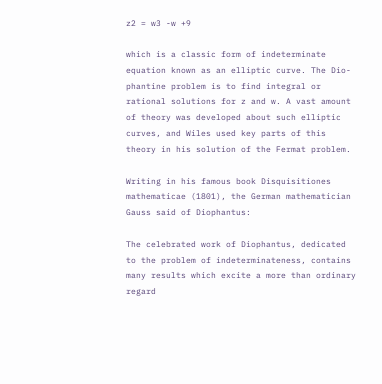z2 = w3 -w +9

which is a classic form of indeterminate equation known as an elliptic curve. The Dio-phantine problem is to find integral or rational solutions for z and w. A vast amount of theory was developed about such elliptic curves, and Wiles used key parts of this theory in his solution of the Fermat problem.

Writing in his famous book Disquisitiones mathematicae (1801), the German mathematician Gauss said of Diophantus:

The celebrated work of Diophantus, dedicated to the problem of indeterminateness, contains many results which excite a more than ordinary regard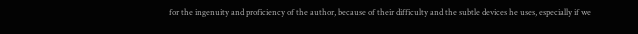for the ingenuity and proficiency of the author, because of their difficulty and the subtle devices he uses, especially if we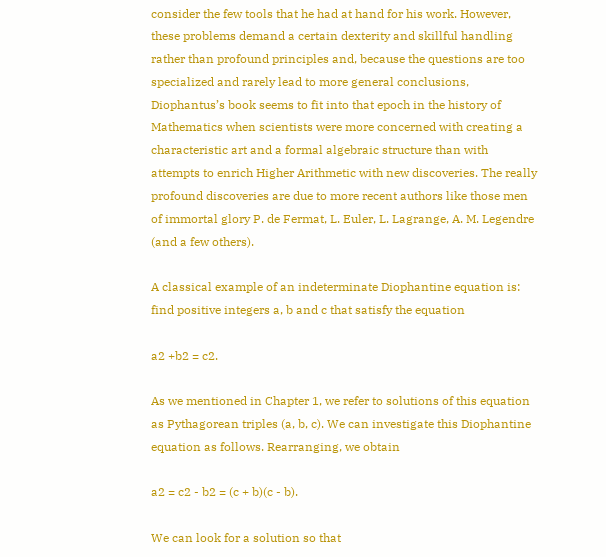consider the few tools that he had at hand for his work. However, these problems demand a certain dexterity and skillful handling rather than profound principles and, because the questions are too specialized and rarely lead to more general conclusions, Diophantus’s book seems to fit into that epoch in the history of Mathematics when scientists were more concerned with creating a characteristic art and a formal algebraic structure than with attempts to enrich Higher Arithmetic with new discoveries. The really profound discoveries are due to more recent authors like those men of immortal glory P. de Fermat, L. Euler, L. Lagrange, A. M. Legendre (and a few others).

A classical example of an indeterminate Diophantine equation is: find positive integers a, b and c that satisfy the equation

a2 +b2 = c2.

As we mentioned in Chapter 1, we refer to solutions of this equation as Pythagorean triples (a, b, c). We can investigate this Diophantine equation as follows. Rearranging, we obtain

a2 = c2 - b2 = (c + b)(c - b).

We can look for a solution so that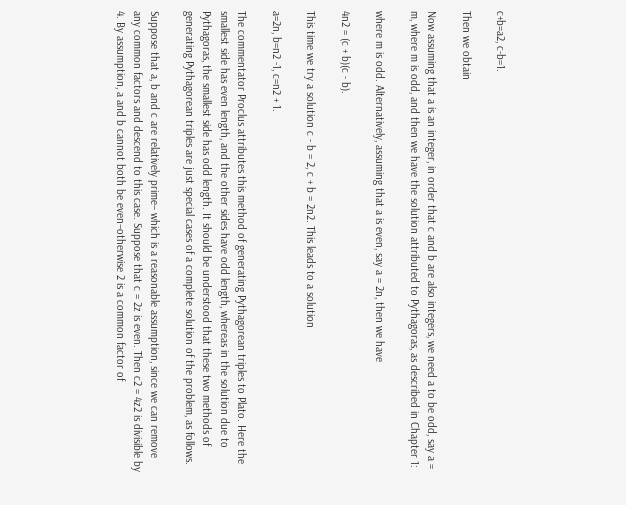c+b=a2, c-b=1.

Then we obtain

Now assuming that a is an integer, in order that c and b are also integers, we need a to be odd, say a = m, where m is odd, and then we have the solution attributed to Pythagoras, as described in Chapter 1:

where m is odd. Alternatively, assuming that a is even, say a = 2n, then we have

4n2 = (c + b)(c - b).

This time we try a solution c - b = 2, c + b = 2n2. This leads to a solution

a=2n, b=n2 -1, c=n2 + 1.

The commentator Proclus attributes this method of generating Pythagorean triples to Plato. Here the smallest side has even length, and the other sides have odd length, whereas in the solution due to Pythagoras, the smallest side has odd length. It should be understood that these two methods of generating Pythagorean triples are just special cases of a complete solution of the problem, as follows.

Suppose that a, b and c are relatively prime– which is a reasonable assumption, since we can remove any common factors and descend to this case. Suppose that c = 2z is even. Then c2 = 4z2 is divisible by 4. By assumption, a and b cannot both be even–otherwise 2 is a common factor of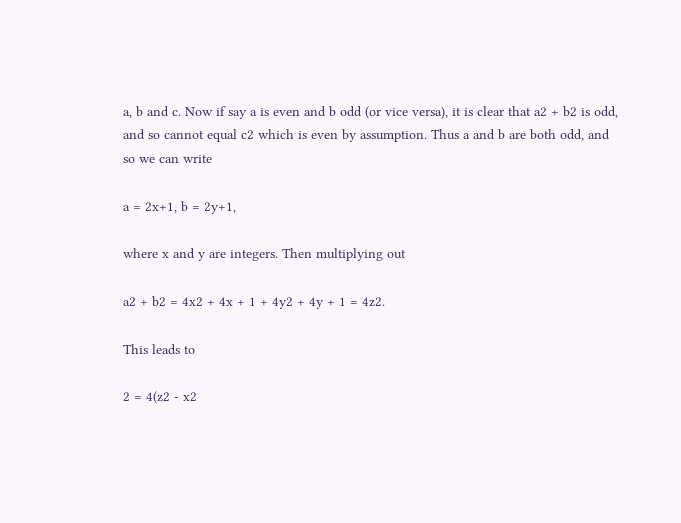a, b and c. Now if say a is even and b odd (or vice versa), it is clear that a2 + b2 is odd, and so cannot equal c2 which is even by assumption. Thus a and b are both odd, and so we can write

a = 2x+1, b = 2y+1,

where x and y are integers. Then multiplying out

a2 + b2 = 4x2 + 4x + 1 + 4y2 + 4y + 1 = 4z2.

This leads to

2 = 4(z2 - x2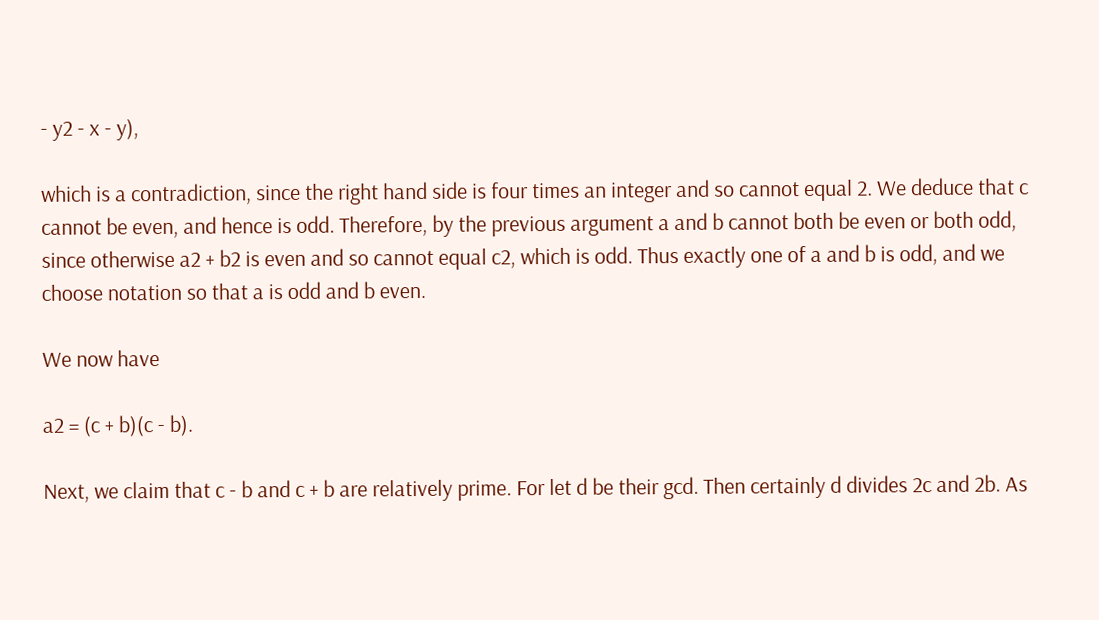- y2 - x - y),

which is a contradiction, since the right hand side is four times an integer and so cannot equal 2. We deduce that c cannot be even, and hence is odd. Therefore, by the previous argument a and b cannot both be even or both odd, since otherwise a2 + b2 is even and so cannot equal c2, which is odd. Thus exactly one of a and b is odd, and we choose notation so that a is odd and b even.

We now have

a2 = (c + b)(c - b).

Next, we claim that c - b and c + b are relatively prime. For let d be their gcd. Then certainly d divides 2c and 2b. As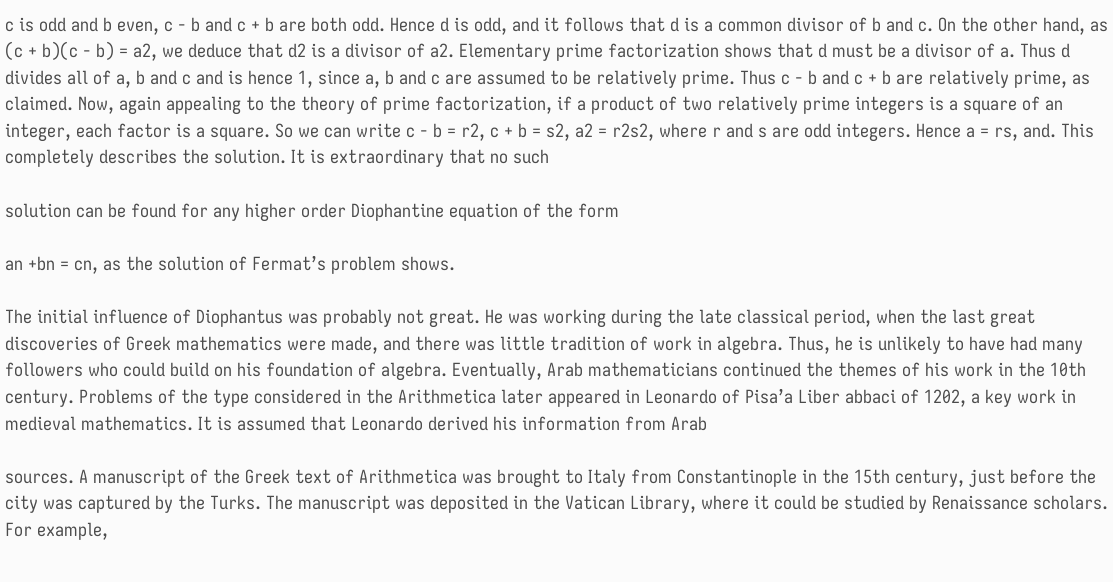c is odd and b even, c - b and c + b are both odd. Hence d is odd, and it follows that d is a common divisor of b and c. On the other hand, as (c + b)(c - b) = a2, we deduce that d2 is a divisor of a2. Elementary prime factorization shows that d must be a divisor of a. Thus d divides all of a, b and c and is hence 1, since a, b and c are assumed to be relatively prime. Thus c - b and c + b are relatively prime, as claimed. Now, again appealing to the theory of prime factorization, if a product of two relatively prime integers is a square of an integer, each factor is a square. So we can write c - b = r2, c + b = s2, a2 = r2s2, where r and s are odd integers. Hence a = rs, and. This completely describes the solution. It is extraordinary that no such

solution can be found for any higher order Diophantine equation of the form

an +bn = cn, as the solution of Fermat’s problem shows.

The initial influence of Diophantus was probably not great. He was working during the late classical period, when the last great discoveries of Greek mathematics were made, and there was little tradition of work in algebra. Thus, he is unlikely to have had many followers who could build on his foundation of algebra. Eventually, Arab mathematicians continued the themes of his work in the 10th century. Problems of the type considered in the Arithmetica later appeared in Leonardo of Pisa’a Liber abbaci of 1202, a key work in medieval mathematics. It is assumed that Leonardo derived his information from Arab

sources. A manuscript of the Greek text of Arithmetica was brought to Italy from Constantinople in the 15th century, just before the city was captured by the Turks. The manuscript was deposited in the Vatican Library, where it could be studied by Renaissance scholars. For example,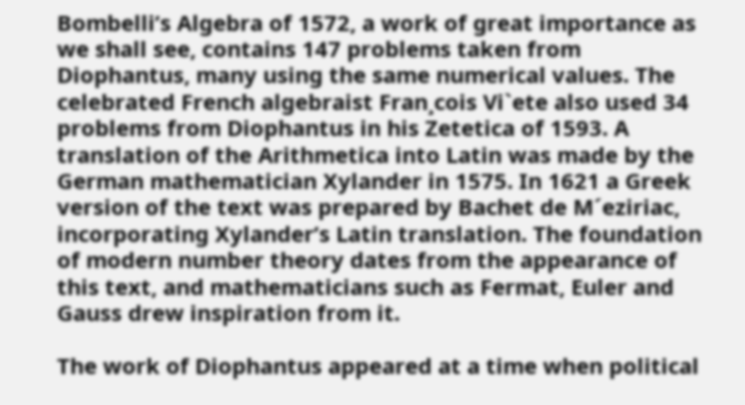Bombelli’s Algebra of 1572, a work of great importance as we shall see, contains 147 problems taken from Diophantus, many using the same numerical values. The celebrated French algebraist Fran¸cois Vi`ete also used 34 problems from Diophantus in his Zetetica of 1593. A translation of the Arithmetica into Latin was made by the German mathematician Xylander in 1575. In 1621 a Greek version of the text was prepared by Bachet de M´eziriac, incorporating Xylander’s Latin translation. The foundation of modern number theory dates from the appearance of this text, and mathematicians such as Fermat, Euler and Gauss drew inspiration from it.

The work of Diophantus appeared at a time when political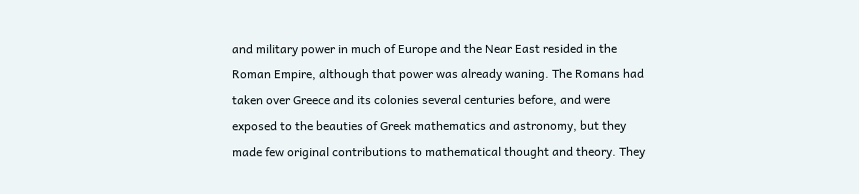and military power in much of Europe and the Near East resided in the Roman Empire, although that power was already waning. The Romans had taken over Greece and its colonies several centuries before, and were exposed to the beauties of Greek mathematics and astronomy, but they made few original contributions to mathematical thought and theory. They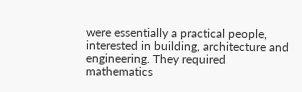were essentially a practical people, interested in building, architecture and engineering. They required mathematics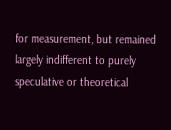for measurement, but remained largely indifferent to purely speculative or theoretical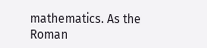mathematics. As the Roman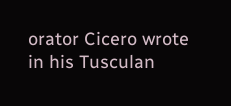orator Cicero wrote in his Tusculan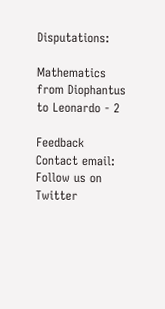Disputations:

Mathematics from Diophantus to Leonardo - 2

Feedback   Contact email:
Follow us on   Twitter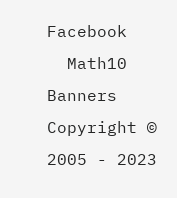Facebook
  Math10 Banners
Copyright © 2005 - 2023